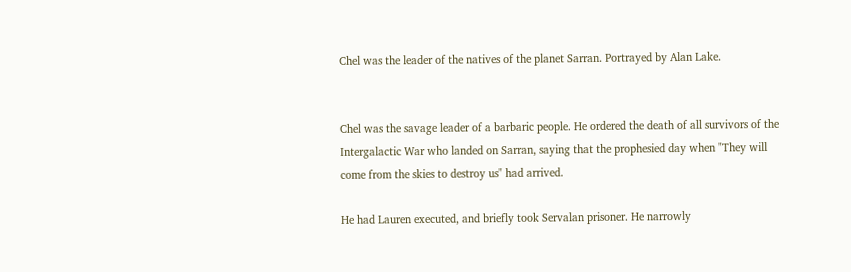Chel was the leader of the natives of the planet Sarran. Portrayed by Alan Lake.


Chel was the savage leader of a barbaric people. He ordered the death of all survivors of the Intergalactic War who landed on Sarran, saying that the prophesied day when "They will come from the skies to destroy us" had arrived.

He had Lauren executed, and briefly took Servalan prisoner. He narrowly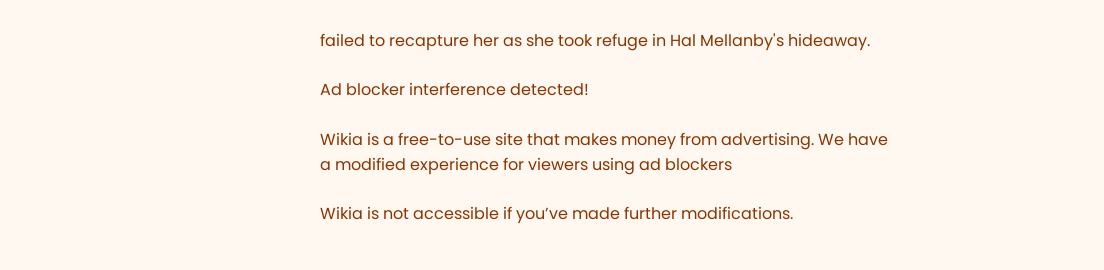failed to recapture her as she took refuge in Hal Mellanby's hideaway.

Ad blocker interference detected!

Wikia is a free-to-use site that makes money from advertising. We have a modified experience for viewers using ad blockers

Wikia is not accessible if you’ve made further modifications.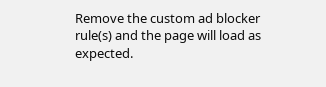Remove the custom ad blocker rule(s) and the page will load as expected.